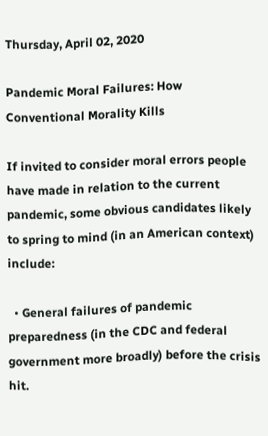Thursday, April 02, 2020

Pandemic Moral Failures: How Conventional Morality Kills

If invited to consider moral errors people have made in relation to the current pandemic, some obvious candidates likely to spring to mind (in an American context) include:

  • General failures of pandemic preparedness (in the CDC and federal government more broadly) before the crisis hit.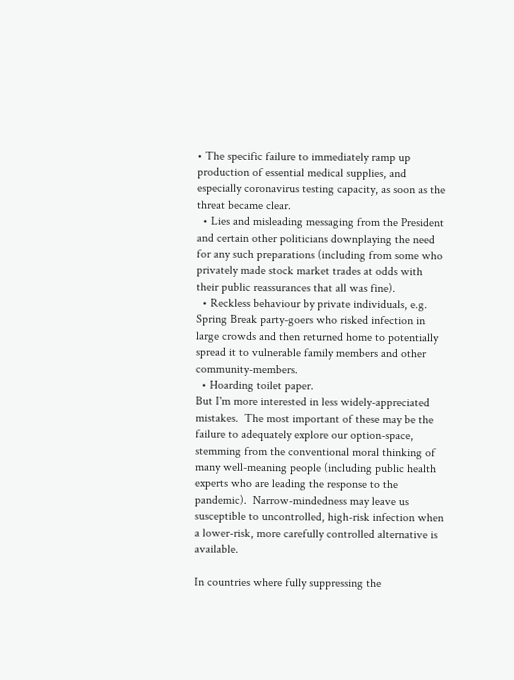• The specific failure to immediately ramp up production of essential medical supplies, and especially coronavirus testing capacity, as soon as the threat became clear.
  • Lies and misleading messaging from the President and certain other politicians downplaying the need for any such preparations (including from some who privately made stock market trades at odds with their public reassurances that all was fine).
  • Reckless behaviour by private individuals, e.g. Spring Break party-goers who risked infection in large crowds and then returned home to potentially spread it to vulnerable family members and other community-members.
  • Hoarding toilet paper.
But I'm more interested in less widely-appreciated mistakes.  The most important of these may be the failure to adequately explore our option-space, stemming from the conventional moral thinking of many well-meaning people (including public health experts who are leading the response to the pandemic).  Narrow-mindedness may leave us susceptible to uncontrolled, high-risk infection when a lower-risk, more carefully controlled alternative is available.

In countries where fully suppressing the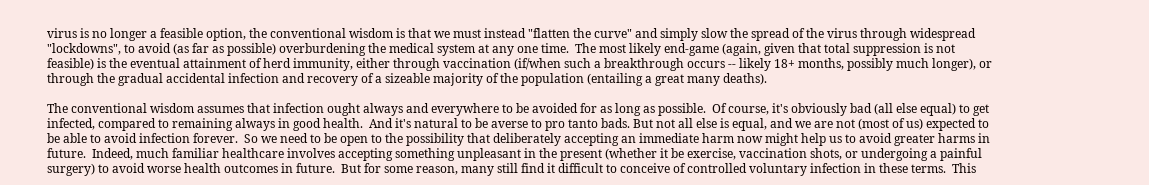virus is no longer a feasible option, the conventional wisdom is that we must instead "flatten the curve" and simply slow the spread of the virus through widespread "lockdowns", to avoid (as far as possible) overburdening the medical system at any one time.  The most likely end-game (again, given that total suppression is not feasible) is the eventual attainment of herd immunity, either through vaccination (if/when such a breakthrough occurs -- likely 18+ months, possibly much longer), or through the gradual accidental infection and recovery of a sizeable majority of the population (entailing a great many deaths).

The conventional wisdom assumes that infection ought always and everywhere to be avoided for as long as possible.  Of course, it's obviously bad (all else equal) to get infected, compared to remaining always in good health.  And it's natural to be averse to pro tanto bads. But not all else is equal, and we are not (most of us) expected to be able to avoid infection forever.  So we need to be open to the possibility that deliberately accepting an immediate harm now might help us to avoid greater harms in future.  Indeed, much familiar healthcare involves accepting something unpleasant in the present (whether it be exercise, vaccination shots, or undergoing a painful surgery) to avoid worse health outcomes in future.  But for some reason, many still find it difficult to conceive of controlled voluntary infection in these terms.  This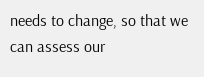needs to change, so that we can assess our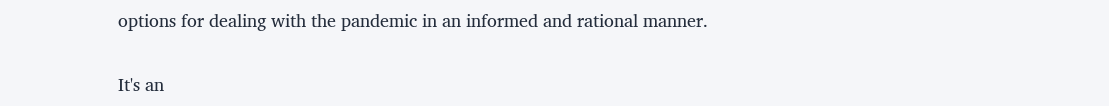options for dealing with the pandemic in an informed and rational manner.

It's an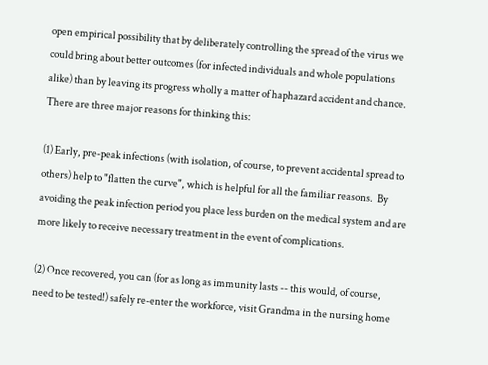open empirical possibility that by deliberately controlling the spread of the virus we could bring about better outcomes (for infected individuals and whole populations alike) than by leaving its progress wholly a matter of haphazard accident and chance.  There are three major reasons for thinking this:

(1) Early, pre-peak infections (with isolation, of course, to prevent accidental spread to others) help to "flatten the curve", which is helpful for all the familiar reasons.  By avoiding the peak infection period you place less burden on the medical system and are more likely to receive necessary treatment in the event of complications.

(2) Once recovered, you can (for as long as immunity lasts -- this would, of course, need to be tested!) safely re-enter the workforce, visit Grandma in the nursing home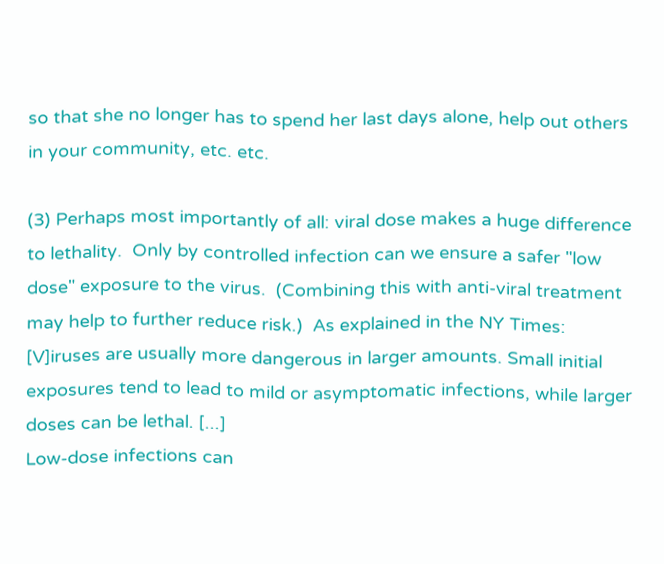so that she no longer has to spend her last days alone, help out others in your community, etc. etc.

(3) Perhaps most importantly of all: viral dose makes a huge difference to lethality.  Only by controlled infection can we ensure a safer "low dose" exposure to the virus.  (Combining this with anti-viral treatment may help to further reduce risk.)  As explained in the NY Times:
[V]iruses are usually more dangerous in larger amounts. Small initial exposures tend to lead to mild or asymptomatic infections, while larger doses can be lethal. [...]
Low-dose infections can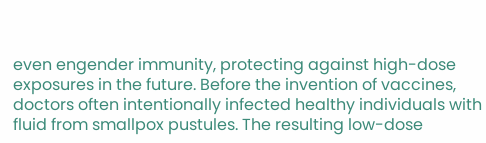even engender immunity, protecting against high-dose exposures in the future. Before the invention of vaccines, doctors often intentionally infected healthy individuals with fluid from smallpox pustules. The resulting low-dose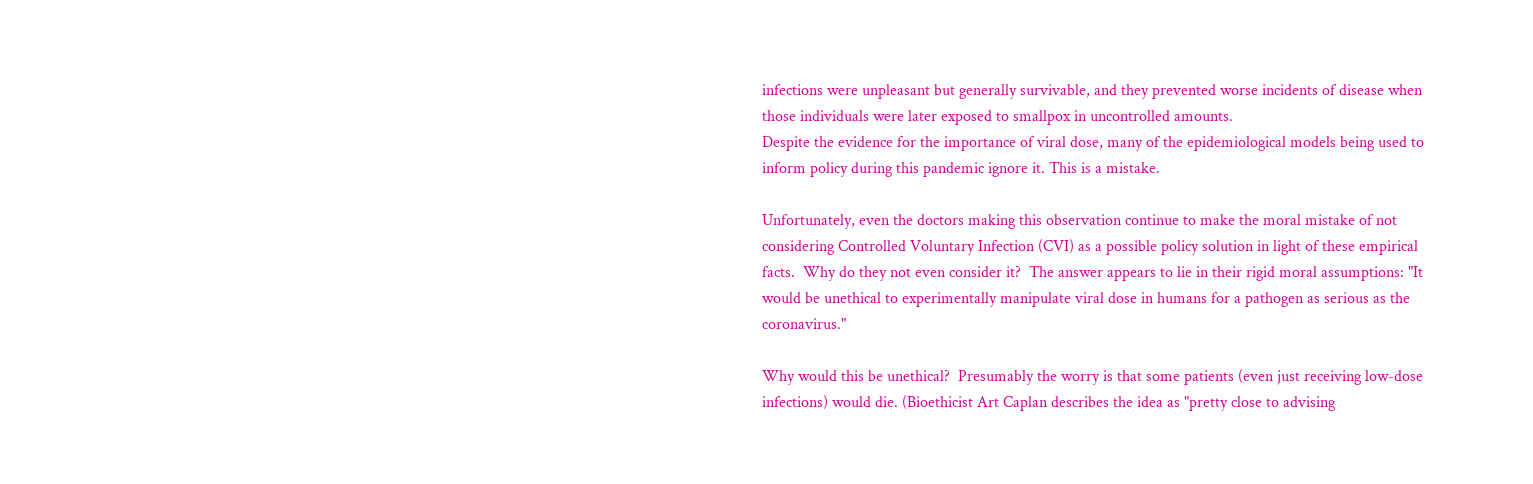infections were unpleasant but generally survivable, and they prevented worse incidents of disease when those individuals were later exposed to smallpox in uncontrolled amounts.
Despite the evidence for the importance of viral dose, many of the epidemiological models being used to inform policy during this pandemic ignore it. This is a mistake.

Unfortunately, even the doctors making this observation continue to make the moral mistake of not considering Controlled Voluntary Infection (CVI) as a possible policy solution in light of these empirical facts.  Why do they not even consider it?  The answer appears to lie in their rigid moral assumptions: "It would be unethical to experimentally manipulate viral dose in humans for a pathogen as serious as the coronavirus."

Why would this be unethical?  Presumably the worry is that some patients (even just receiving low-dose infections) would die. (Bioethicist Art Caplan describes the idea as "pretty close to advising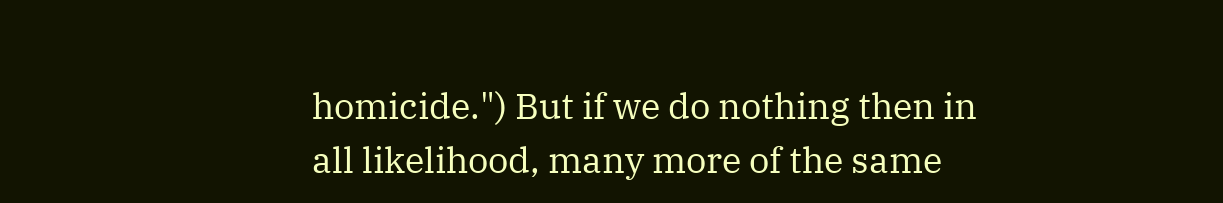homicide.") But if we do nothing then in all likelihood, many more of the same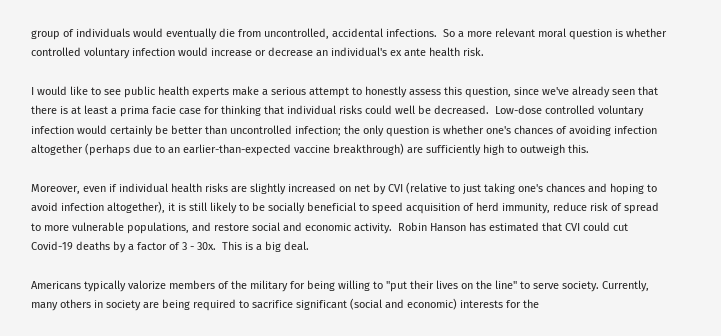group of individuals would eventually die from uncontrolled, accidental infections.  So a more relevant moral question is whether controlled voluntary infection would increase or decrease an individual's ex ante health risk.

I would like to see public health experts make a serious attempt to honestly assess this question, since we've already seen that there is at least a prima facie case for thinking that individual risks could well be decreased.  Low-dose controlled voluntary infection would certainly be better than uncontrolled infection; the only question is whether one's chances of avoiding infection altogether (perhaps due to an earlier-than-expected vaccine breakthrough) are sufficiently high to outweigh this.

Moreover, even if individual health risks are slightly increased on net by CVI (relative to just taking one's chances and hoping to avoid infection altogether), it is still likely to be socially beneficial to speed acquisition of herd immunity, reduce risk of spread to more vulnerable populations, and restore social and economic activity.  Robin Hanson has estimated that CVI could cut Covid-19 deaths by a factor of 3 - 30x.  This is a big deal.

Americans typically valorize members of the military for being willing to "put their lives on the line" to serve society. Currently, many others in society are being required to sacrifice significant (social and economic) interests for the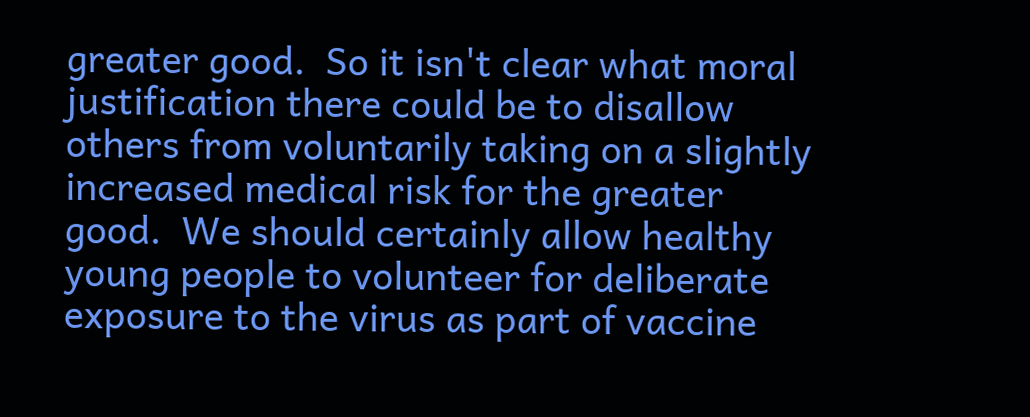greater good.  So it isn't clear what moral justification there could be to disallow others from voluntarily taking on a slightly increased medical risk for the greater good.  We should certainly allow healthy young people to volunteer for deliberate exposure to the virus as part of vaccine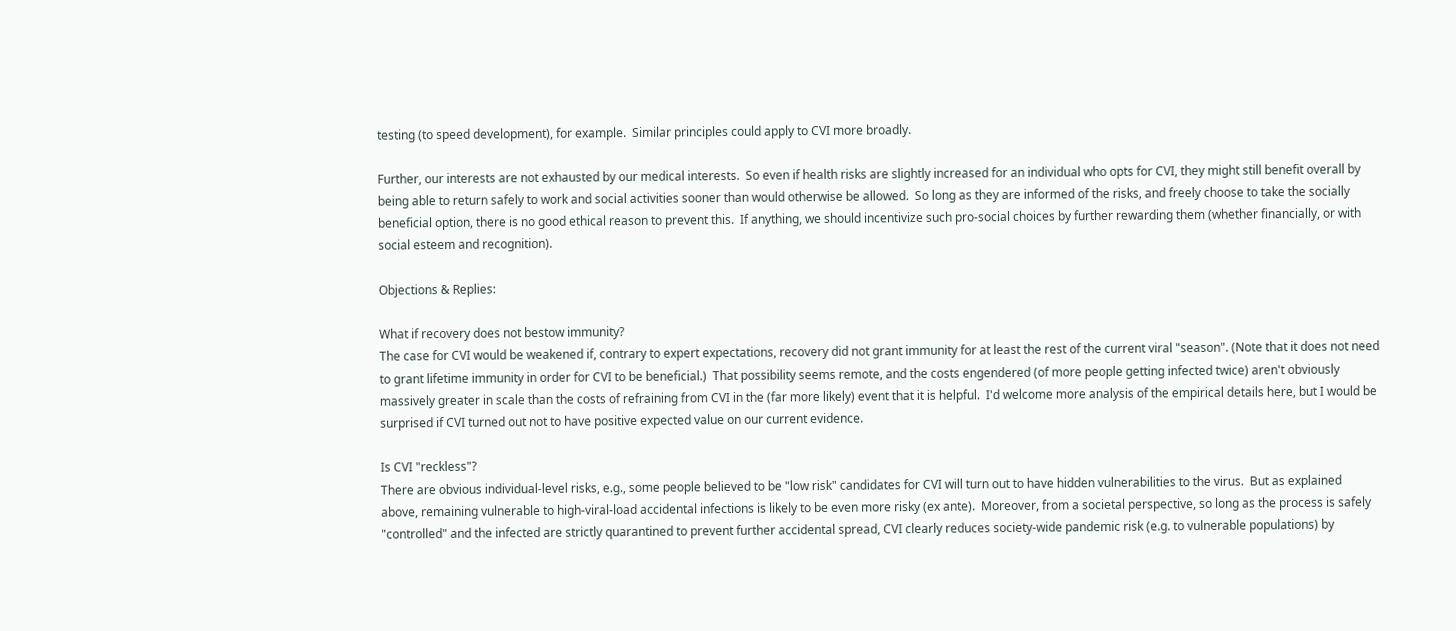testing (to speed development), for example.  Similar principles could apply to CVI more broadly.

Further, our interests are not exhausted by our medical interests.  So even if health risks are slightly increased for an individual who opts for CVI, they might still benefit overall by being able to return safely to work and social activities sooner than would otherwise be allowed.  So long as they are informed of the risks, and freely choose to take the socially beneficial option, there is no good ethical reason to prevent this.  If anything, we should incentivize such pro-social choices by further rewarding them (whether financially, or with social esteem and recognition).

Objections & Replies:

What if recovery does not bestow immunity?
The case for CVI would be weakened if, contrary to expert expectations, recovery did not grant immunity for at least the rest of the current viral "season". (Note that it does not need to grant lifetime immunity in order for CVI to be beneficial.)  That possibility seems remote, and the costs engendered (of more people getting infected twice) aren't obviously massively greater in scale than the costs of refraining from CVI in the (far more likely) event that it is helpful.  I'd welcome more analysis of the empirical details here, but I would be surprised if CVI turned out not to have positive expected value on our current evidence.

Is CVI "reckless"?
There are obvious individual-level risks, e.g., some people believed to be "low risk" candidates for CVI will turn out to have hidden vulnerabilities to the virus.  But as explained above, remaining vulnerable to high-viral-load accidental infections is likely to be even more risky (ex ante).  Moreover, from a societal perspective, so long as the process is safely "controlled" and the infected are strictly quarantined to prevent further accidental spread, CVI clearly reduces society-wide pandemic risk (e.g. to vulnerable populations) by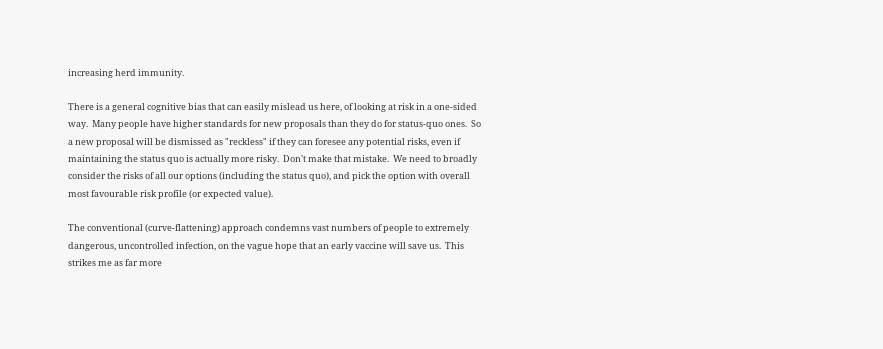increasing herd immunity.

There is a general cognitive bias that can easily mislead us here, of looking at risk in a one-sided way.  Many people have higher standards for new proposals than they do for status-quo ones.  So a new proposal will be dismissed as "reckless" if they can foresee any potential risks, even if maintaining the status quo is actually more risky.  Don't make that mistake.  We need to broadly consider the risks of all our options (including the status quo), and pick the option with overall most favourable risk profile (or expected value).

The conventional (curve-flattening) approach condemns vast numbers of people to extremely dangerous, uncontrolled infection, on the vague hope that an early vaccine will save us.  This strikes me as far more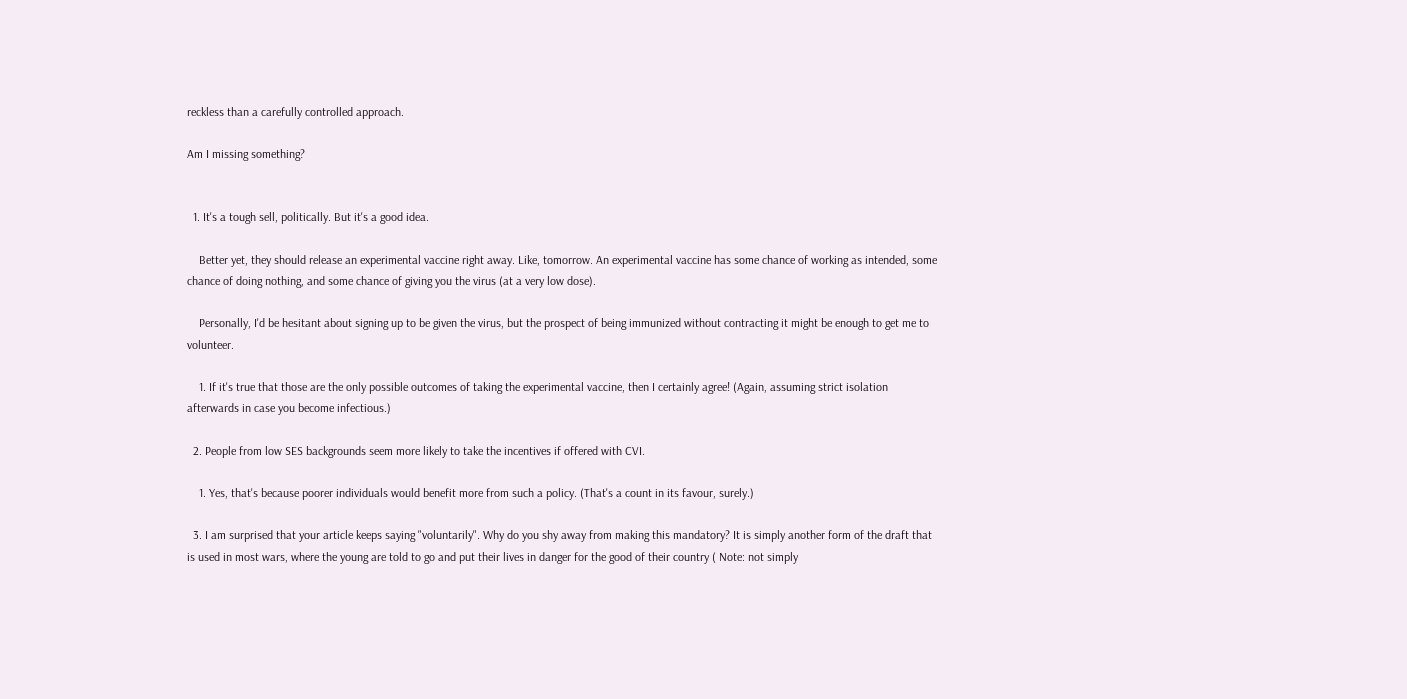reckless than a carefully controlled approach.

Am I missing something?


  1. It's a tough sell, politically. But it's a good idea.

    Better yet, they should release an experimental vaccine right away. Like, tomorrow. An experimental vaccine has some chance of working as intended, some chance of doing nothing, and some chance of giving you the virus (at a very low dose).

    Personally, I'd be hesitant about signing up to be given the virus, but the prospect of being immunized without contracting it might be enough to get me to volunteer.

    1. If it's true that those are the only possible outcomes of taking the experimental vaccine, then I certainly agree! (Again, assuming strict isolation afterwards in case you become infectious.)

  2. People from low SES backgrounds seem more likely to take the incentives if offered with CVI.

    1. Yes, that's because poorer individuals would benefit more from such a policy. (That's a count in its favour, surely.)

  3. I am surprised that your article keeps saying "voluntarily". Why do you shy away from making this mandatory? It is simply another form of the draft that is used in most wars, where the young are told to go and put their lives in danger for the good of their country ( Note: not simply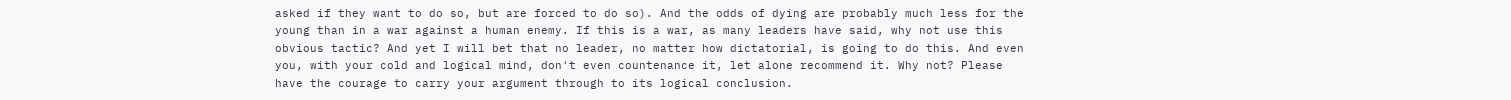asked if they want to do so, but are forced to do so). And the odds of dying are probably much less for the young than in a war against a human enemy. If this is a war, as many leaders have said, why not use this obvious tactic? And yet I will bet that no leader, no matter how dictatorial, is going to do this. And even you, with your cold and logical mind, don't even countenance it, let alone recommend it. Why not? Please have the courage to carry your argument through to its logical conclusion.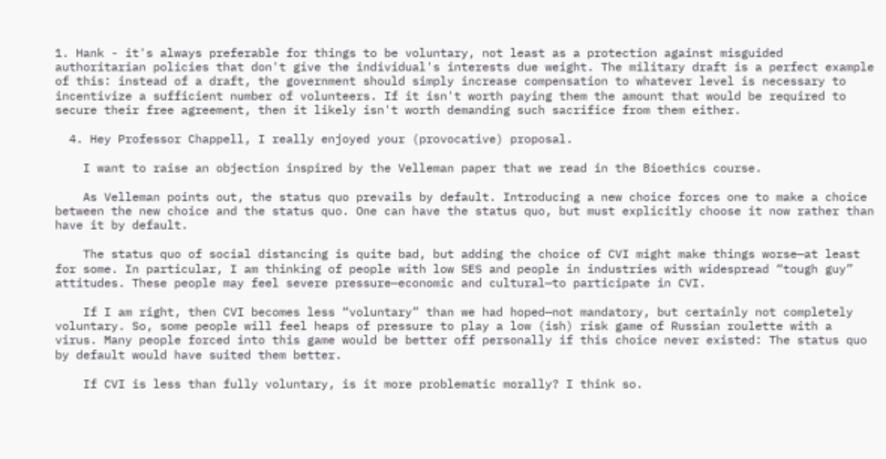1. Hank - it's always preferable for things to be voluntary, not least as a protection against misguided authoritarian policies that don't give the individual's interests due weight. The military draft is a perfect example of this: instead of a draft, the government should simply increase compensation to whatever level is necessary to incentivize a sufficient number of volunteers. If it isn't worth paying them the amount that would be required to secure their free agreement, then it likely isn't worth demanding such sacrifice from them either.

  4. Hey Professor Chappell, I really enjoyed your (provocative) proposal.

    I want to raise an objection inspired by the Velleman paper that we read in the Bioethics course.

    As Velleman points out, the status quo prevails by default. Introducing a new choice forces one to make a choice between the new choice and the status quo. One can have the status quo, but must explicitly choose it now rather than have it by default.

    The status quo of social distancing is quite bad, but adding the choice of CVI might make things worse—at least for some. In particular, I am thinking of people with low SES and people in industries with widespread “tough guy” attitudes. These people may feel severe pressure—economic and cultural—to participate in CVI.

    If I am right, then CVI becomes less “voluntary” than we had hoped—not mandatory, but certainly not completely voluntary. So, some people will feel heaps of pressure to play a low (ish) risk game of Russian roulette with a virus. Many people forced into this game would be better off personally if this choice never existed: The status quo by default would have suited them better.

    If CVI is less than fully voluntary, is it more problematic morally? I think so.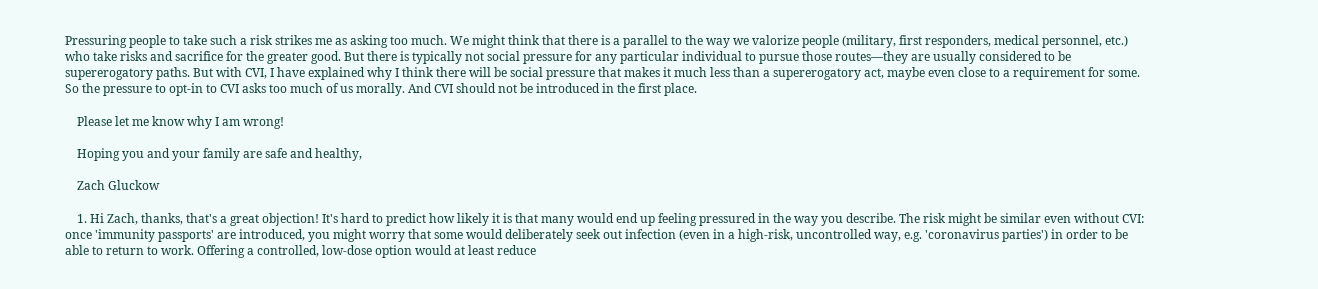Pressuring people to take such a risk strikes me as asking too much. We might think that there is a parallel to the way we valorize people (military, first responders, medical personnel, etc.) who take risks and sacrifice for the greater good. But there is typically not social pressure for any particular individual to pursue those routes—they are usually considered to be supererogatory paths. But with CVI, I have explained why I think there will be social pressure that makes it much less than a supererogatory act, maybe even close to a requirement for some. So the pressure to opt-in to CVI asks too much of us morally. And CVI should not be introduced in the first place.

    Please let me know why I am wrong!

    Hoping you and your family are safe and healthy,

    Zach Gluckow

    1. Hi Zach, thanks, that's a great objection! It's hard to predict how likely it is that many would end up feeling pressured in the way you describe. The risk might be similar even without CVI: once 'immunity passports' are introduced, you might worry that some would deliberately seek out infection (even in a high-risk, uncontrolled way, e.g. 'coronavirus parties') in order to be able to return to work. Offering a controlled, low-dose option would at least reduce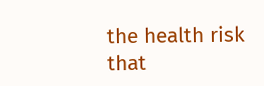the health risk that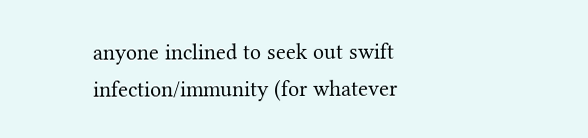anyone inclined to seek out swift infection/immunity (for whatever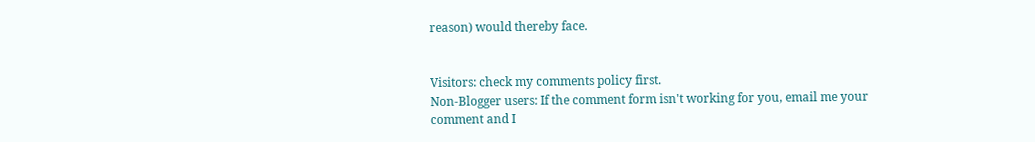reason) would thereby face.


Visitors: check my comments policy first.
Non-Blogger users: If the comment form isn't working for you, email me your comment and I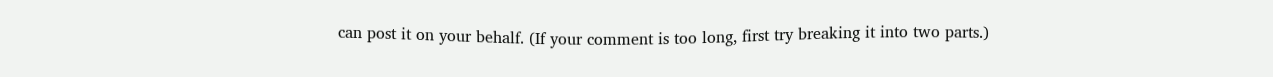can post it on your behalf. (If your comment is too long, first try breaking it into two parts.)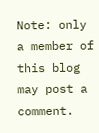Note: only a member of this blog may post a comment.